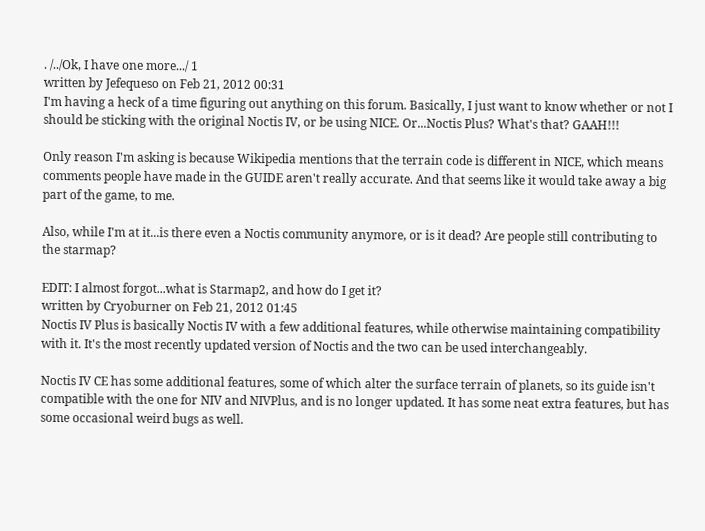. /../Ok, I have one more.../ 1
written by Jefequeso on Feb 21, 2012 00:31
I'm having a heck of a time figuring out anything on this forum. Basically, I just want to know whether or not I should be sticking with the original Noctis IV, or be using NICE. Or...Noctis Plus? What's that? GAAH!!!

Only reason I'm asking is because Wikipedia mentions that the terrain code is different in NICE, which means comments people have made in the GUIDE aren't really accurate. And that seems like it would take away a big part of the game, to me.

Also, while I'm at it...is there even a Noctis community anymore, or is it dead? Are people still contributing to the starmap?

EDIT: I almost forgot...what is Starmap2, and how do I get it?
written by Cryoburner on Feb 21, 2012 01:45
Noctis IV Plus is basically Noctis IV with a few additional features, while otherwise maintaining compatibility with it. It's the most recently updated version of Noctis and the two can be used interchangeably.

Noctis IV CE has some additional features, some of which alter the surface terrain of planets, so its guide isn't compatible with the one for NIV and NIVPlus, and is no longer updated. It has some neat extra features, but has some occasional weird bugs as well.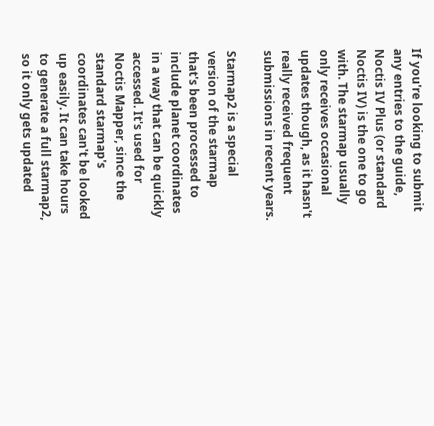If you're looking to submit any entries to the guide, Noctis IV Plus (or standard Noctis IV) is the one to go with. The starmap usually only receives occasional updates though, as it hasn't really received frequent submissions in recent years.

Starmap2 is a special version of the starmap that's been processed to include planet coordinates in a way that can be quickly accessed. It's used for Noctis Mapper, since the standard starmap's coordinates can't be looked up easily. It can take hours to generate a full starmap2, so it only gets updated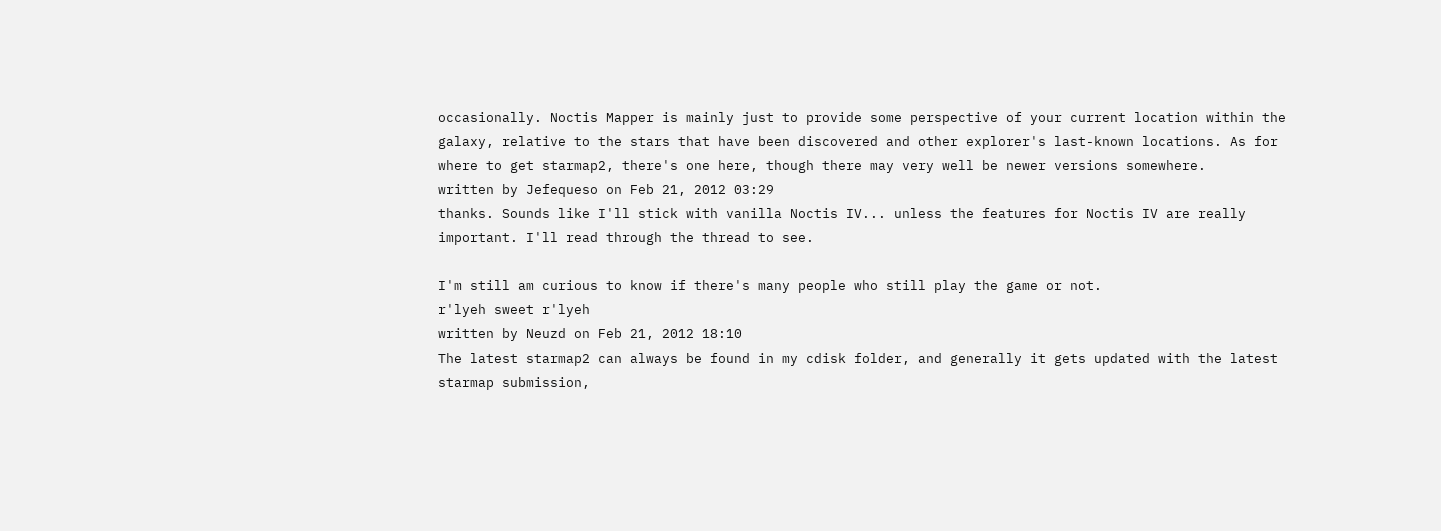occasionally. Noctis Mapper is mainly just to provide some perspective of your current location within the galaxy, relative to the stars that have been discovered and other explorer's last-known locations. As for where to get starmap2, there's one here, though there may very well be newer versions somewhere.
written by Jefequeso on Feb 21, 2012 03:29
thanks. Sounds like I'll stick with vanilla Noctis IV... unless the features for Noctis IV are really important. I'll read through the thread to see.

I'm still am curious to know if there's many people who still play the game or not.
r'lyeh sweet r'lyeh
written by Neuzd on Feb 21, 2012 18:10
The latest starmap2 can always be found in my cdisk folder, and generally it gets updated with the latest starmap submission,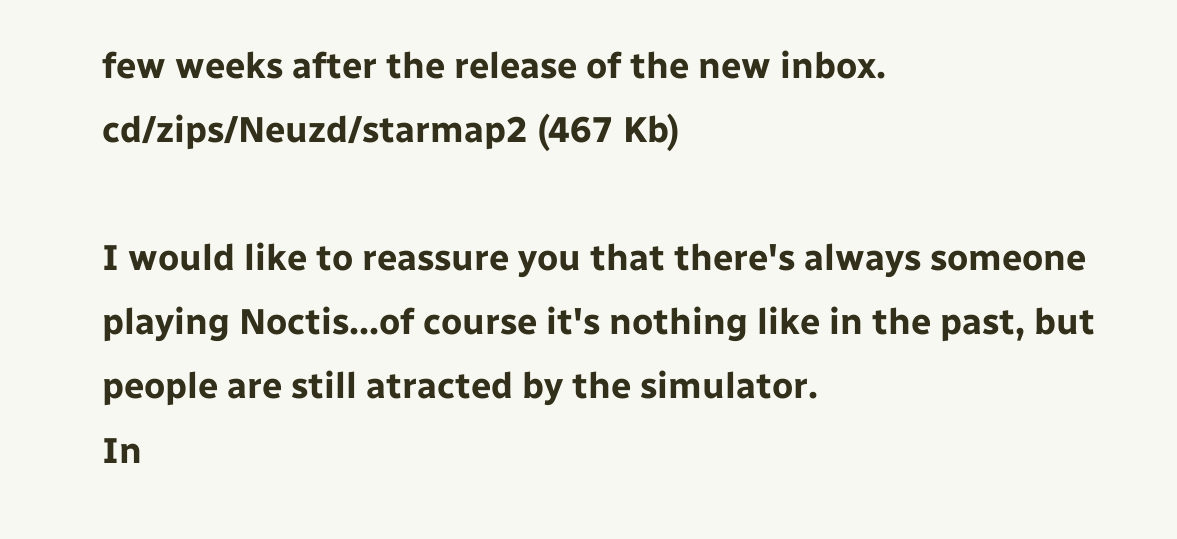few weeks after the release of the new inbox.
cd/zips/Neuzd/starmap2 (467 Kb)

I would like to reassure you that there's always someone playing Noctis...of course it's nothing like in the past, but people are still atracted by the simulator.
In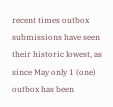recent times outbox submissions have seen their historic lowest, as since May only 1 (one) outbox has been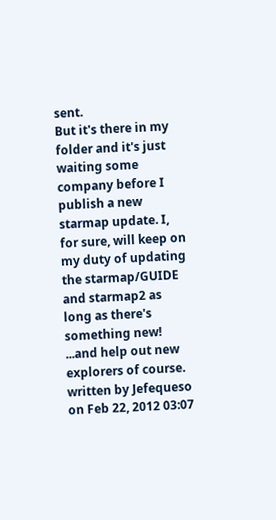sent.
But it's there in my folder and it's just waiting some company before I publish a new starmap update. I, for sure, will keep on my duty of updating the starmap/GUIDE and starmap2 as long as there's something new! ...and help out new explorers of course.
written by Jefequeso on Feb 22, 2012 03:07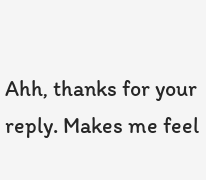Ahh, thanks for your reply. Makes me feel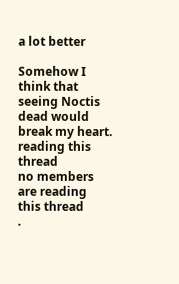a lot better

Somehow I think that seeing Noctis dead would break my heart.
reading this thread
no members are reading this thread
.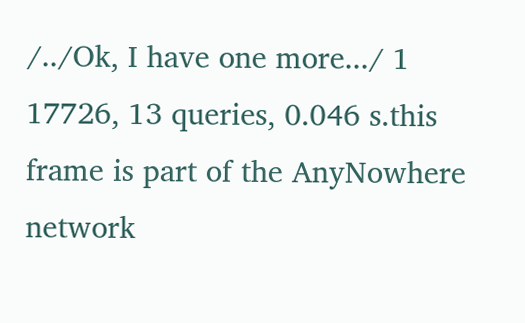/../Ok, I have one more.../ 1
17726, 13 queries, 0.046 s.this frame is part of the AnyNowhere network